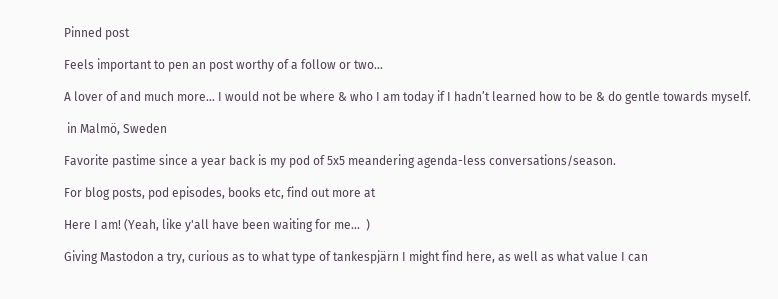Pinned post

Feels important to pen an post worthy of a follow or two...

A lover of and much more... I would not be where & who I am today if I hadn’t learned how to be & do gentle towards myself.

 in Malmö, Sweden

Favorite pastime since a year back is my pod of 5x5 meandering agenda-less conversations/season.

For blog posts, pod episodes, books etc, find out more at

Here I am! (Yeah, like y'all have been waiting for me...  )

Giving Mastodon a try, curious as to what type of tankespjärn I might find here, as well as what value I can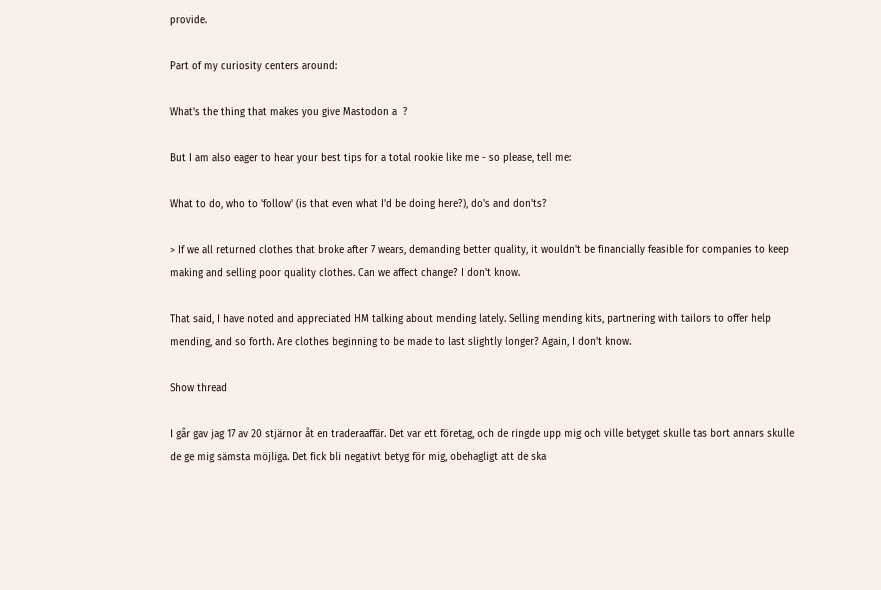provide.

Part of my curiosity centers around:

What's the thing that makes you give Mastodon a  ?

But I am also eager to hear your best tips for a total rookie like me - so please, tell me:

What to do, who to 'follow' (is that even what I'd be doing here?), do's and don'ts?

> If we all returned clothes that broke after 7 wears, demanding better quality, it wouldn't be financially feasible for companies to keep making and selling poor quality clothes. Can we affect change? I don't know.

That said, I have noted and appreciated HM talking about mending lately. Selling mending kits, partnering with tailors to offer help mending, and so forth. Are clothes beginning to be made to last slightly longer? Again, I don't know.

Show thread

I går gav jag 17 av 20 stjärnor åt en traderaaffär. Det var ett företag, och de ringde upp mig och ville betyget skulle tas bort annars skulle de ge mig sämsta möjliga. Det fick bli negativt betyg för mig, obehagligt att de ska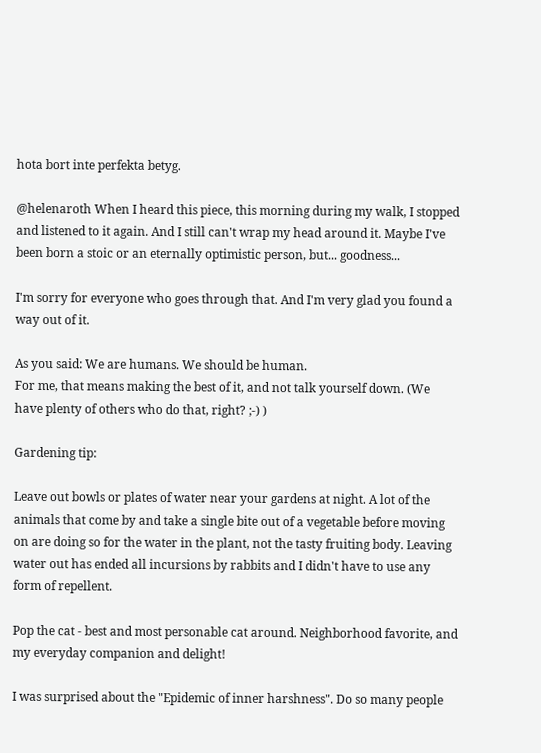hota bort inte perfekta betyg.

@helenaroth When I heard this piece, this morning during my walk, I stopped and listened to it again. And I still can't wrap my head around it. Maybe I've been born a stoic or an eternally optimistic person, but... goodness...

I'm sorry for everyone who goes through that. And I'm very glad you found a way out of it.

As you said: We are humans. We should be human.
For me, that means making the best of it, and not talk yourself down. (We have plenty of others who do that, right? ;-) )

Gardening tip:

Leave out bowls or plates of water near your gardens at night. A lot of the animals that come by and take a single bite out of a vegetable before moving on are doing so for the water in the plant, not the tasty fruiting body. Leaving water out has ended all incursions by rabbits and I didn't have to use any form of repellent.

Pop the cat - best and most personable cat around. Neighborhood favorite, and my everyday companion and delight!

I was surprised about the "Epidemic of inner harshness". Do so many people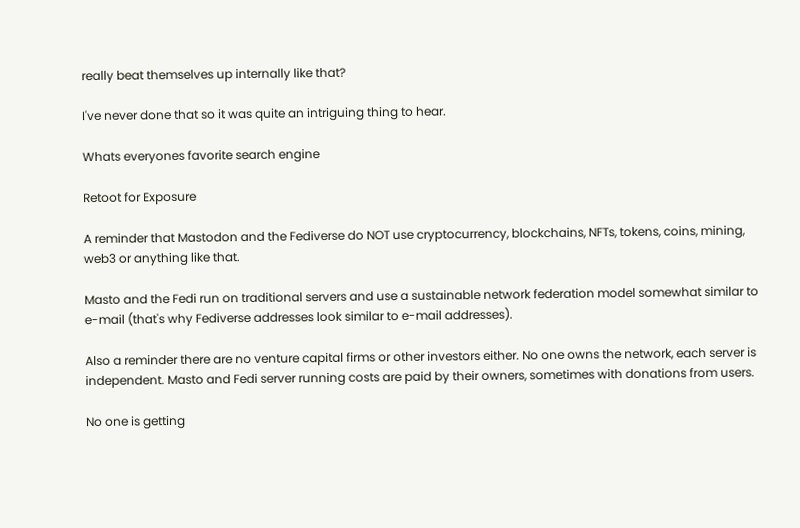really beat themselves up internally like that?

I've never done that so it was quite an intriguing thing to hear.

Whats everyones favorite search engine

Retoot for Exposure

A reminder that Mastodon and the Fediverse do NOT use cryptocurrency, blockchains, NFTs, tokens, coins, mining, web3 or anything like that.

Masto and the Fedi run on traditional servers and use a sustainable network federation model somewhat similar to e-mail (that's why Fediverse addresses look similar to e-mail addresses).

Also a reminder there are no venture capital firms or other investors either. No one owns the network, each server is independent. Masto and Fedi server running costs are paid by their owners, sometimes with donations from users.

No one is getting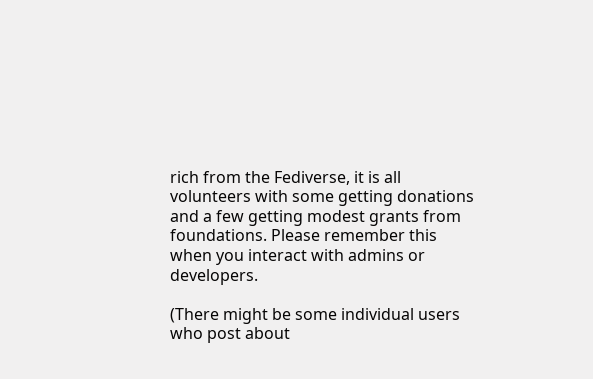rich from the Fediverse, it is all volunteers with some getting donations and a few getting modest grants from foundations. Please remember this when you interact with admins or developers.

(There might be some individual users who post about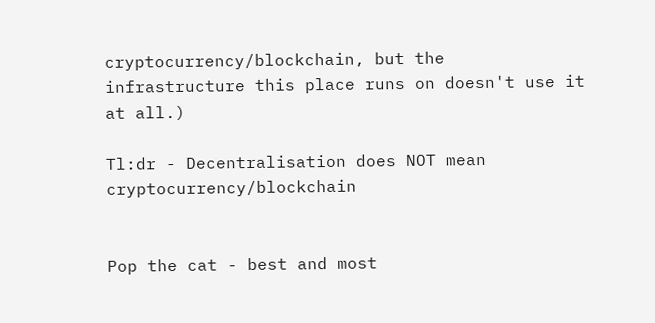cryptocurrency/blockchain, but the infrastructure this place runs on doesn't use it at all.)

Tl:dr - Decentralisation does NOT mean cryptocurrency/blockchain


Pop the cat - best and most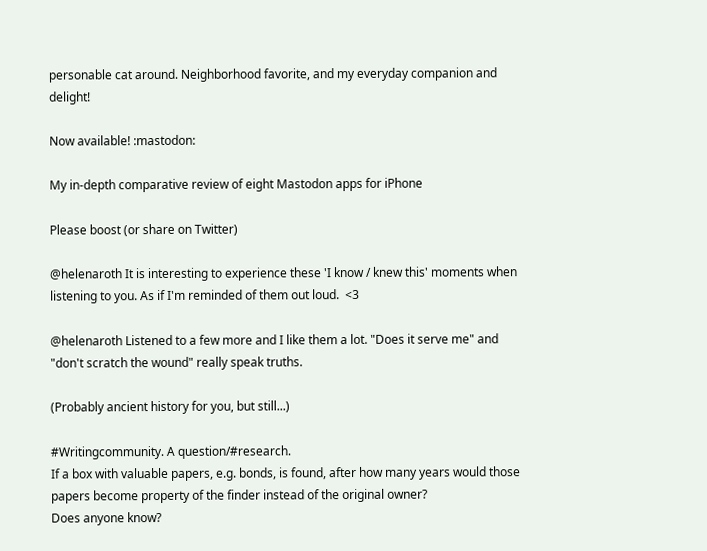personable cat around. Neighborhood favorite, and my everyday companion and delight!

Now available! :mastodon:

My in-depth comparative review of eight Mastodon apps for iPhone

Please boost (or share on Twitter)

@helenaroth It is interesting to experience these 'I know / knew this' moments when listening to you. As if I'm reminded of them out loud.  <3

@helenaroth Listened to a few more and I like them a lot. "Does it serve me" and "don't scratch the wound" really speak truths.

(Probably ancient history for you, but still...)

#Writingcommunity. A question/#research.
If a box with valuable papers, e.g. bonds, is found, after how many years would those papers become property of the finder instead of the original owner?
Does anyone know?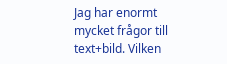Jag har enormt mycket frågor till text+bild. Vilken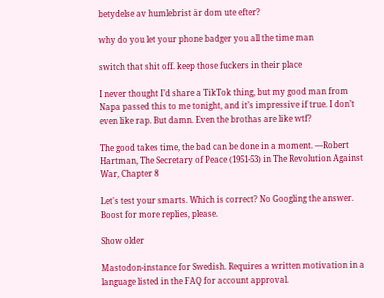betydelse av humlebrist är dom ute efter?

why do you let your phone badger you all the time man

switch that shit off. keep those fuckers in their place

I never thought I’d share a TikTok thing, but my good man from Napa passed this to me tonight, and it’s impressive if true. I don’t even like rap. But damn. Even the brothas are like wtf?

The good takes time, the bad can be done in a moment. —Robert Hartman, The Secretary of Peace (1951-53) in The Revolution Against War, Chapter 8

Let's test your smarts. Which is correct? No Googling the answer. Boost for more replies, please.

Show older

Mastodon-instance for Swedish. Requires a written motivation in a language listed in the FAQ for account approval.